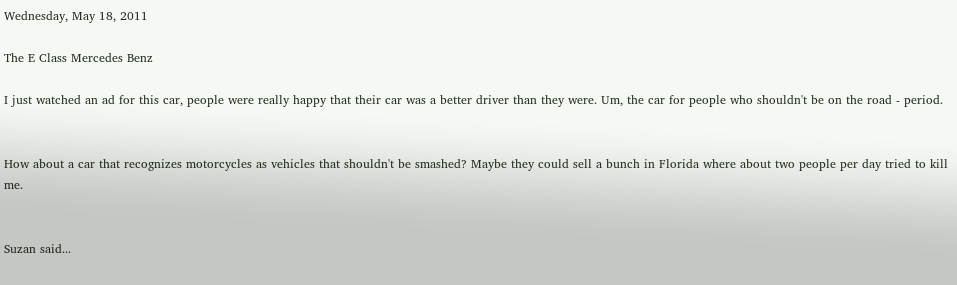Wednesday, May 18, 2011

The E Class Mercedes Benz

I just watched an ad for this car, people were really happy that their car was a better driver than they were. Um, the car for people who shouldn't be on the road - period.


How about a car that recognizes motorcycles as vehicles that shouldn't be smashed? Maybe they could sell a bunch in Florida where about two people per day tried to kill me.


Suzan said...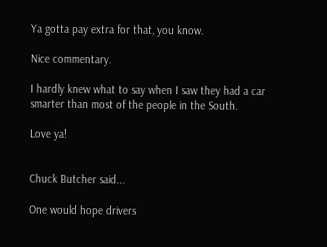Ya gotta pay extra for that, you know.

Nice commentary.

I hardly knew what to say when I saw they had a car smarter than most of the people in the South.

Love ya!


Chuck Butcher said...

One would hope drivers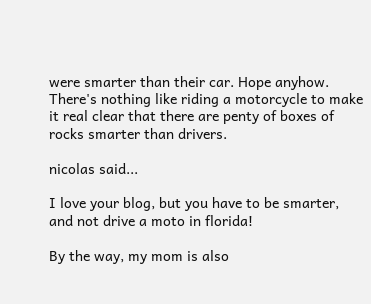were smarter than their car. Hope anyhow. There's nothing like riding a motorcycle to make it real clear that there are penty of boxes of rocks smarter than drivers.

nicolas said...

I love your blog, but you have to be smarter, and not drive a moto in florida!

By the way, my mom is also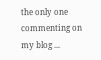the only one commenting on my blog ...